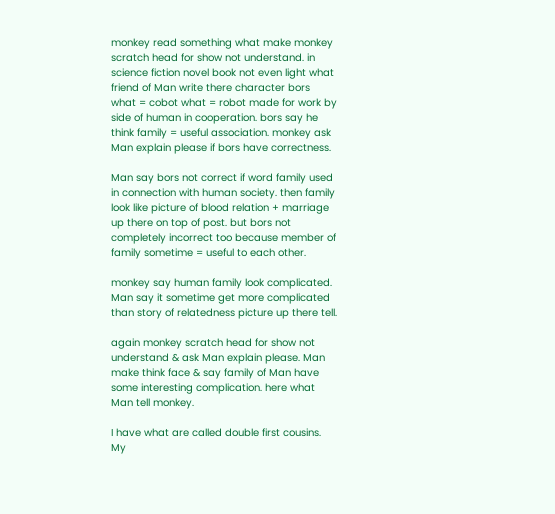monkey read something what make monkey scratch head for show not understand. in science fiction novel book not even light what friend of Man write there character bors what = cobot what = robot made for work by side of human in cooperation. bors say he think family = useful association. monkey ask Man explain please if bors have correctness.

Man say bors not correct if word family used in connection with human society. then family look like picture of blood relation + marriage up there on top of post. but bors not completely incorrect too because member of family sometime = useful to each other.

monkey say human family look complicated. Man say it sometime get more complicated than story of relatedness picture up there tell.

again monkey scratch head for show not understand & ask Man explain please. Man make think face & say family of Man have some interesting complication. here what Man tell monkey.

I have what are called double first cousins. My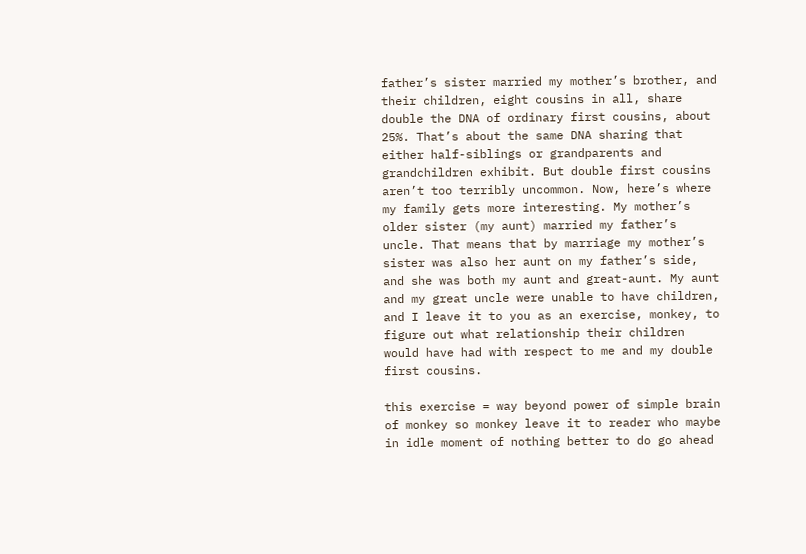father’s sister married my mother’s brother, and their children, eight cousins in all, share double the DNA of ordinary first cousins, about 25%. That’s about the same DNA sharing that either half-siblings or grandparents and grandchildren exhibit. But double first cousins aren’t too terribly uncommon. Now, here’s where my family gets more interesting. My mother’s older sister (my aunt) married my father’s uncle. That means that by marriage my mother’s sister was also her aunt on my father’s side, and she was both my aunt and great-aunt. My aunt and my great uncle were unable to have children, and I leave it to you as an exercise, monkey, to figure out what relationship their children would have had with respect to me and my double first cousins.

this exercise = way beyond power of simple brain of monkey so monkey leave it to reader who maybe in idle moment of nothing better to do go ahead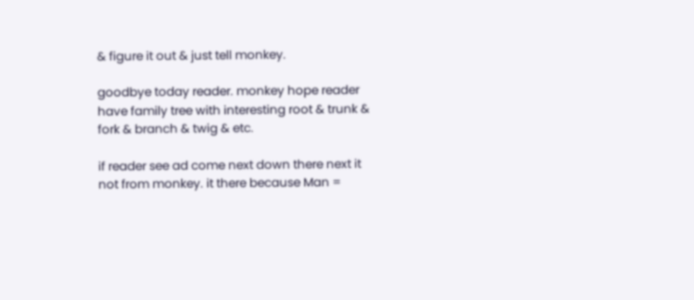& figure it out & just tell monkey.

goodbye today reader. monkey hope reader have family tree with interesting root & trunk & fork & branch & twig & etc.

if reader see ad come next down there next it not from monkey. it there because Man =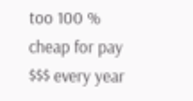too 100 % cheap for pay $$$ every year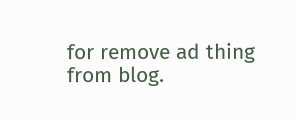for remove ad thing from blog.